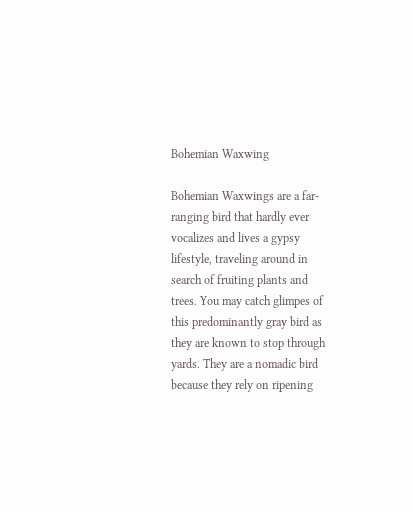Bohemian Waxwing

Bohemian Waxwings are a far-ranging bird that hardly ever vocalizes and lives a gypsy lifestyle, traveling around in search of fruiting plants and trees. You may catch glimpes of this predominantly gray bird as they are known to stop through yards. They are a nomadic bird because they rely on ripening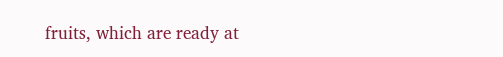fruits, which are ready at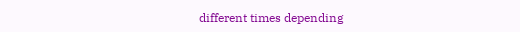different times depending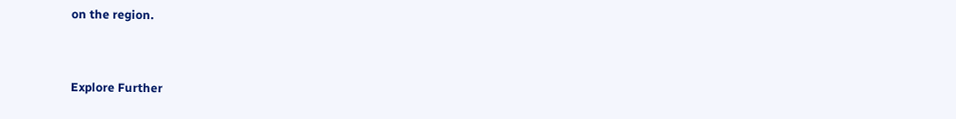on the region.


Explore Further